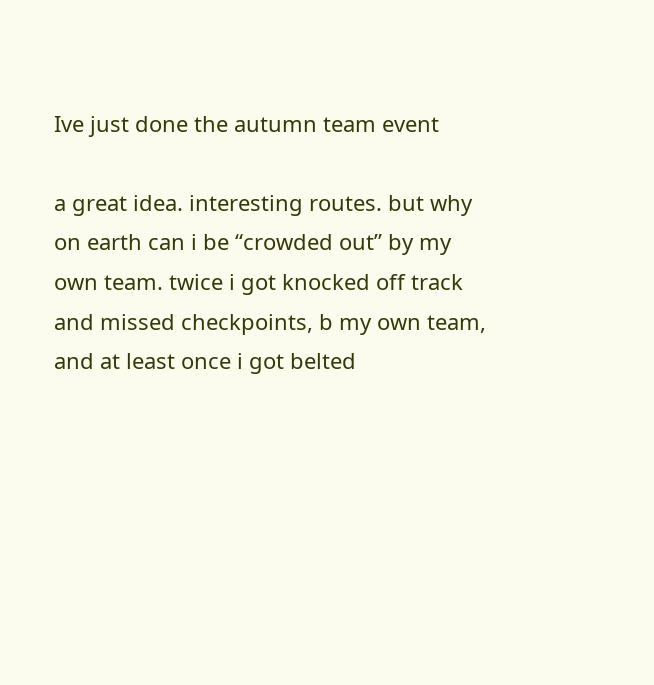Ive just done the autumn team event

a great idea. interesting routes. but why on earth can i be “crowded out” by my own team. twice i got knocked off track and missed checkpoints, b my own team, and at least once i got belted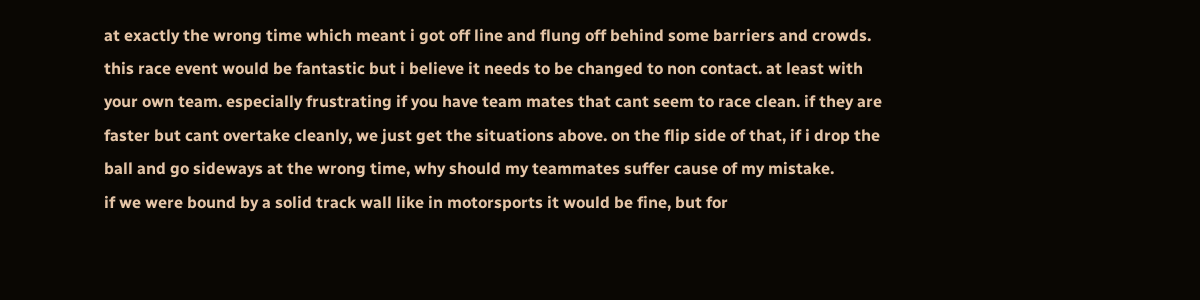at exactly the wrong time which meant i got off line and flung off behind some barriers and crowds. this race event would be fantastic but i believe it needs to be changed to non contact. at least with your own team. especially frustrating if you have team mates that cant seem to race clean. if they are faster but cant overtake cleanly, we just get the situations above. on the flip side of that, if i drop the ball and go sideways at the wrong time, why should my teammates suffer cause of my mistake.
if we were bound by a solid track wall like in motorsports it would be fine, but for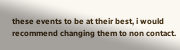these events to be at their best, i would recommend changing them to non contact.